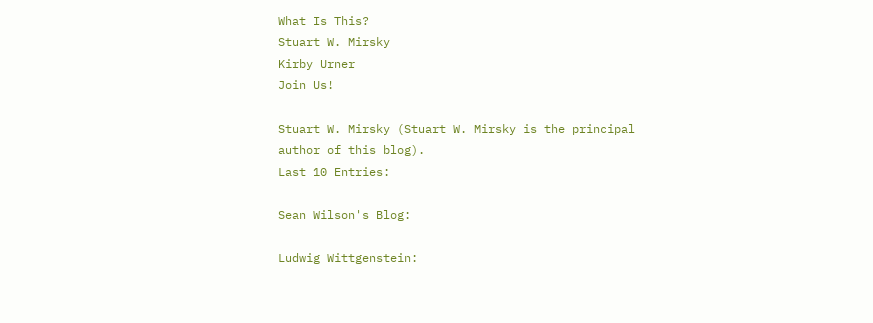What Is This?
Stuart W. Mirsky
Kirby Urner
Join Us!

Stuart W. Mirsky (Stuart W. Mirsky is the principal author of this blog).
Last 10 Entries:

Sean Wilson's Blog:

Ludwig Wittgenstein: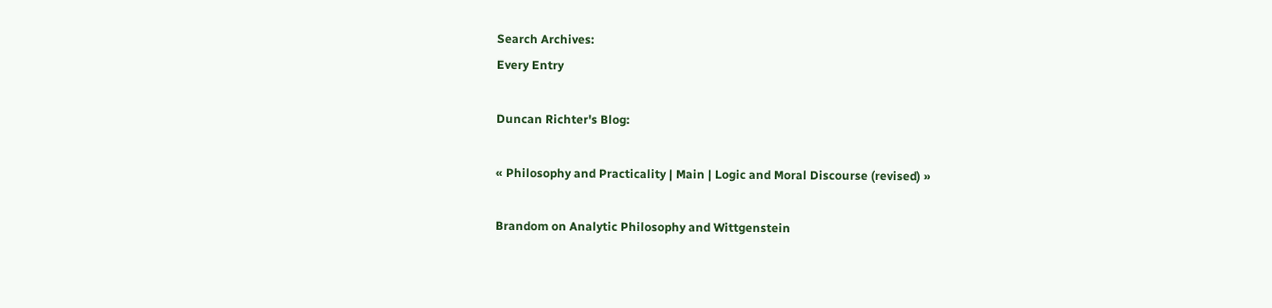Search Archives:
Every Entry

Duncan Richter's Blog:

« Philosophy and Practicality | Main | Logic and Moral Discourse (revised) »

Brandom on Analytic Philosophy and Wittgenstein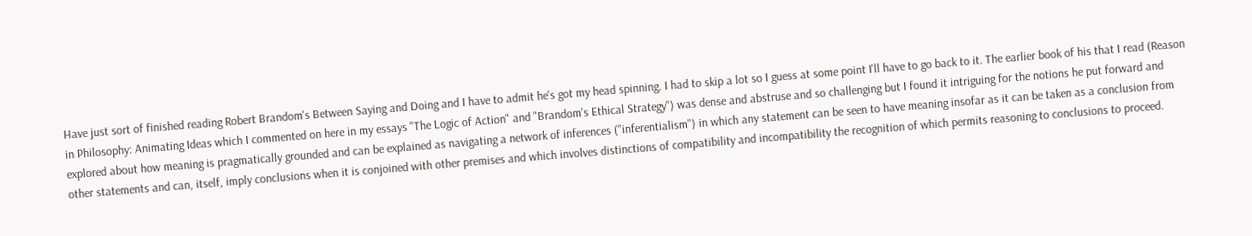Have just sort of finished reading Robert Brandom's Between Saying and Doing and I have to admit he's got my head spinning. I had to skip a lot so I guess at some point I'll have to go back to it. The earlier book of his that I read (Reason in Philosophy: Animating Ideas which I commented on here in my essays "The Logic of Action" and "Brandom's Ethical Strategy") was dense and abstruse and so challenging but I found it intriguing for the notions he put forward and explored about how meaning is pragmatically grounded and can be explained as navigating a network of inferences ("inferentialism") in which any statement can be seen to have meaning insofar as it can be taken as a conclusion from other statements and can, itself, imply conclusions when it is conjoined with other premises and which involves distinctions of compatibility and incompatibility the recognition of which permits reasoning to conclusions to proceed.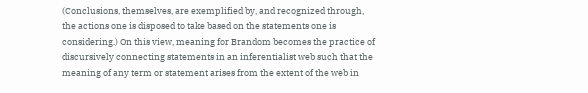(Conclusions, themselves, are exemplified by, and recognized through, the actions one is disposed to take based on the statements one is considering.) On this view, meaning for Brandom becomes the practice of discursively connecting statements in an inferentialist web such that the meaning of any term or statement arises from the extent of the web in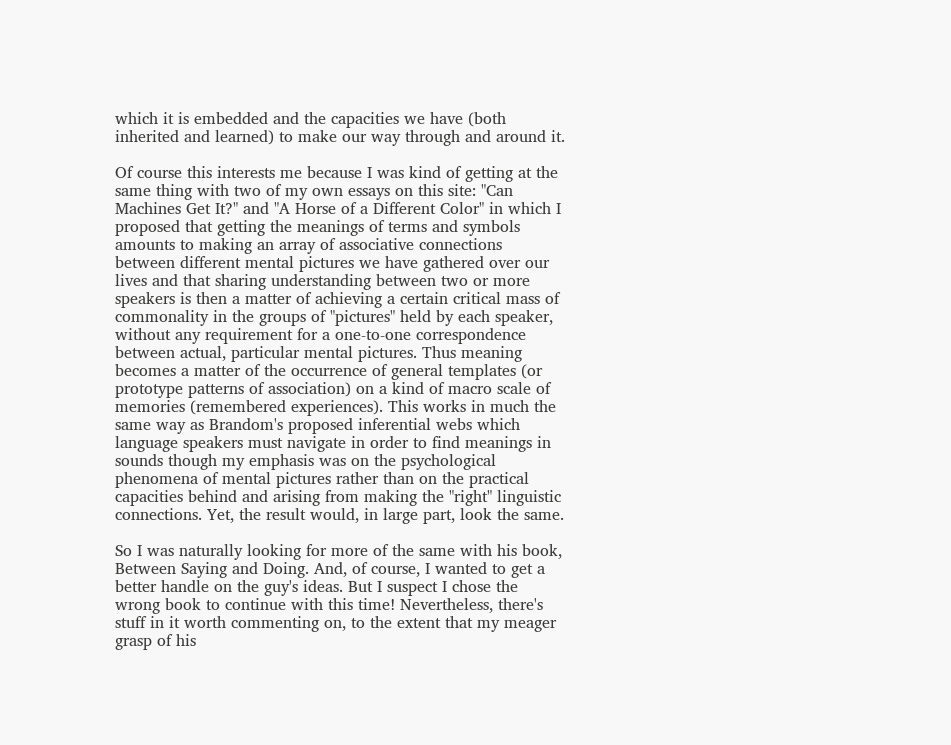which it is embedded and the capacities we have (both inherited and learned) to make our way through and around it.

Of course this interests me because I was kind of getting at the same thing with two of my own essays on this site: "Can Machines Get It?" and "A Horse of a Different Color" in which I proposed that getting the meanings of terms and symbols amounts to making an array of associative connections between different mental pictures we have gathered over our lives and that sharing understanding between two or more speakers is then a matter of achieving a certain critical mass of commonality in the groups of "pictures" held by each speaker, without any requirement for a one-to-one correspondence between actual, particular mental pictures. Thus meaning becomes a matter of the occurrence of general templates (or prototype patterns of association) on a kind of macro scale of memories (remembered experiences). This works in much the same way as Brandom's proposed inferential webs which language speakers must navigate in order to find meanings in sounds though my emphasis was on the psychological phenomena of mental pictures rather than on the practical capacities behind and arising from making the "right" linguistic connections. Yet, the result would, in large part, look the same.

So I was naturally looking for more of the same with his book, Between Saying and Doing. And, of course, I wanted to get a better handle on the guy's ideas. But I suspect I chose the wrong book to continue with this time! Nevertheless, there's stuff in it worth commenting on, to the extent that my meager grasp of his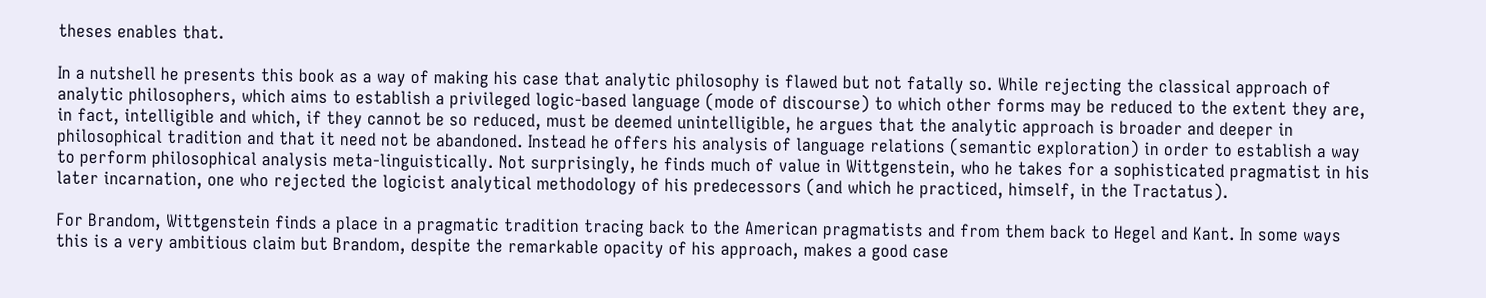theses enables that.

In a nutshell he presents this book as a way of making his case that analytic philosophy is flawed but not fatally so. While rejecting the classical approach of analytic philosophers, which aims to establish a privileged logic-based language (mode of discourse) to which other forms may be reduced to the extent they are, in fact, intelligible and which, if they cannot be so reduced, must be deemed unintelligible, he argues that the analytic approach is broader and deeper in philosophical tradition and that it need not be abandoned. Instead he offers his analysis of language relations (semantic exploration) in order to establish a way to perform philosophical analysis meta-linguistically. Not surprisingly, he finds much of value in Wittgenstein, who he takes for a sophisticated pragmatist in his later incarnation, one who rejected the logicist analytical methodology of his predecessors (and which he practiced, himself, in the Tractatus).

For Brandom, Wittgenstein finds a place in a pragmatic tradition tracing back to the American pragmatists and from them back to Hegel and Kant. In some ways this is a very ambitious claim but Brandom, despite the remarkable opacity of his approach, makes a good case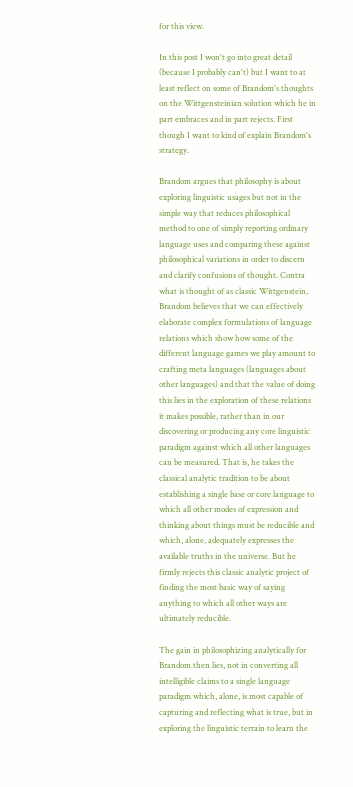for this view.

In this post I won't go into great detail (because I probably can't) but I want to at least reflect on some of Brandom's thoughts on the Wittgensteinian solution which he in part embraces and in part rejects. First though I want to kind of explain Brandom's strategy.

Brandom argues that philosophy is about exploring linguistic usages but not in the simple way that reduces philosophical method to one of simply reporting ordinary language uses and comparing these against philosophical variations in order to discern and clarify confusions of thought. Contra what is thought of as classic Wittgenstein, Brandom believes that we can effectively elaborate complex formulations of language relations which show how some of the different language games we play amount to crafting meta languages (languages about other languages) and that the value of doing this lies in the exploration of these relations it makes possible, rather than in our discovering or producing any core linguistic paradigm against which all other languages can be measured. That is, he takes the classical analytic tradition to be about establishing a single base or core language to which all other modes of expression and thinking about things must be reducible and which, alone, adequately expresses the available truths in the universe. But he firmly rejects this classic analytic project of finding the most basic way of saying anything to which all other ways are ultimately reducible.

The gain in philosophizing analytically for Brandom then lies, not in converting all intelligible claims to a single language paradigm which, alone, is most capable of capturing and reflecting what is true, but in exploring the linguistic terrain to learn the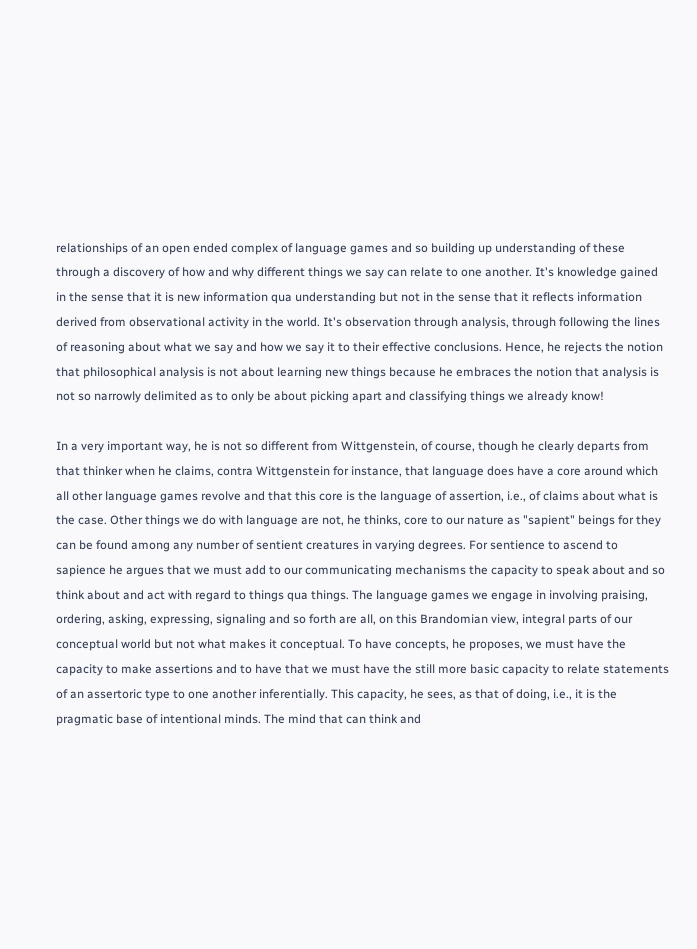relationships of an open ended complex of language games and so building up understanding of these through a discovery of how and why different things we say can relate to one another. It's knowledge gained in the sense that it is new information qua understanding but not in the sense that it reflects information derived from observational activity in the world. It's observation through analysis, through following the lines of reasoning about what we say and how we say it to their effective conclusions. Hence, he rejects the notion that philosophical analysis is not about learning new things because he embraces the notion that analysis is not so narrowly delimited as to only be about picking apart and classifying things we already know!

In a very important way, he is not so different from Wittgenstein, of course, though he clearly departs from that thinker when he claims, contra Wittgenstein for instance, that language does have a core around which all other language games revolve and that this core is the language of assertion, i.e., of claims about what is the case. Other things we do with language are not, he thinks, core to our nature as "sapient" beings for they can be found among any number of sentient creatures in varying degrees. For sentience to ascend to sapience he argues that we must add to our communicating mechanisms the capacity to speak about and so think about and act with regard to things qua things. The language games we engage in involving praising, ordering, asking, expressing, signaling and so forth are all, on this Brandomian view, integral parts of our conceptual world but not what makes it conceptual. To have concepts, he proposes, we must have the capacity to make assertions and to have that we must have the still more basic capacity to relate statements of an assertoric type to one another inferentially. This capacity, he sees, as that of doing, i.e., it is the pragmatic base of intentional minds. The mind that can think and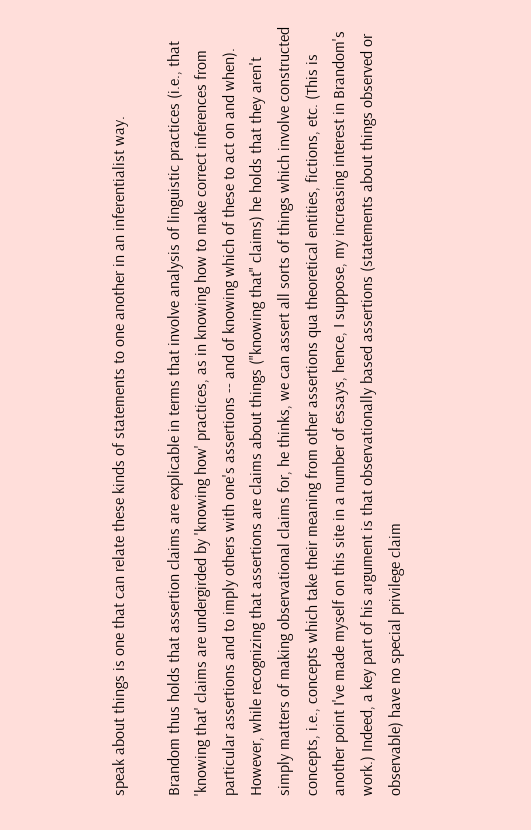speak about things is one that can relate these kinds of statements to one another in an inferentialist way.

Brandom thus holds that assertion claims are explicable in terms that involve analysis of linguistic practices (i.e., that 'knowing that' claims are undergirded by 'knowing how' practices, as in knowing how to make correct inferences from particular assertions and to imply others with one's assertions -- and of knowing which of these to act on and when). However, while recognizing that assertions are claims about things ("knowing that" claims) he holds that they aren't simply matters of making observational claims for, he thinks, we can assert all sorts of things which involve constructed concepts, i.e., concepts which take their meaning from other assertions qua theoretical entities, fictions, etc. (This is another point I've made myself on this site in a number of essays, hence, I suppose, my increasing interest in Brandom's work.) Indeed, a key part of his argument is that observationally based assertions (statements about things observed or observable) have no special privilege claim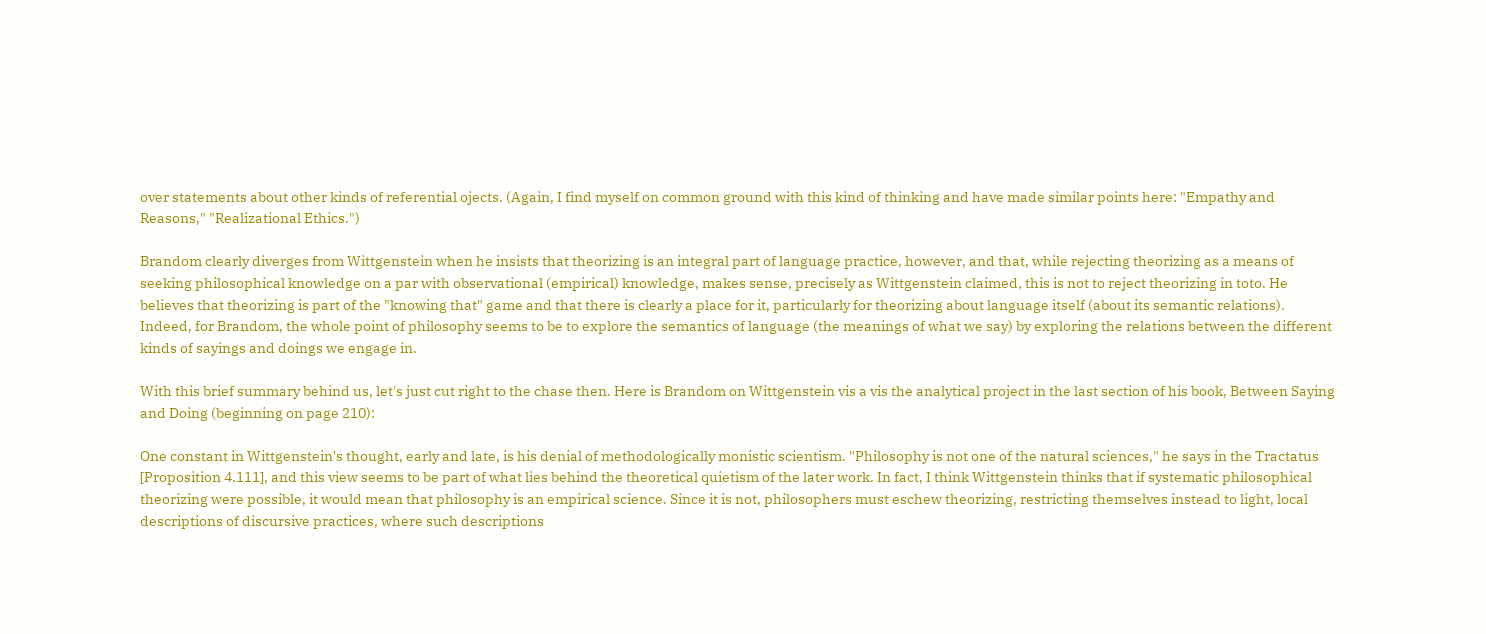over statements about other kinds of referential ojects. (Again, I find myself on common ground with this kind of thinking and have made similar points here: "Empathy and Reasons," "Realizational Ethics.")

Brandom clearly diverges from Wittgenstein when he insists that theorizing is an integral part of language practice, however, and that, while rejecting theorizing as a means of seeking philosophical knowledge on a par with observational (empirical) knowledge, makes sense, precisely as Wittgenstein claimed, this is not to reject theorizing in toto. He believes that theorizing is part of the "knowing that" game and that there is clearly a place for it, particularly for theorizing about language itself (about its semantic relations). Indeed, for Brandom, the whole point of philosophy seems to be to explore the semantics of language (the meanings of what we say) by exploring the relations between the different kinds of sayings and doings we engage in.

With this brief summary behind us, let's just cut right to the chase then. Here is Brandom on Wittgenstein vis a vis the analytical project in the last section of his book, Between Saying and Doing (beginning on page 210):

One constant in Wittgenstein's thought, early and late, is his denial of methodologically monistic scientism. "Philosophy is not one of the natural sciences," he says in the Tractatus [Proposition 4.111], and this view seems to be part of what lies behind the theoretical quietism of the later work. In fact, I think Wittgenstein thinks that if systematic philosophical theorizing were possible, it would mean that philosophy is an empirical science. Since it is not, philosophers must eschew theorizing, restricting themselves instead to light, local descriptions of discursive practices, where such descriptions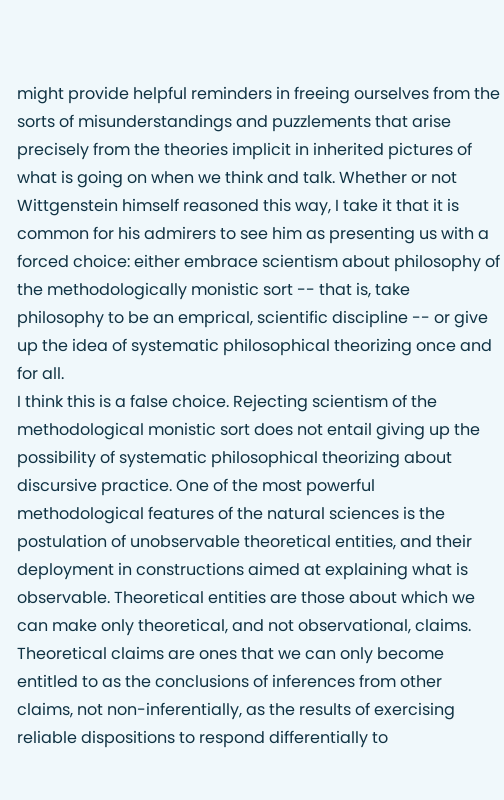might provide helpful reminders in freeing ourselves from the sorts of misunderstandings and puzzlements that arise precisely from the theories implicit in inherited pictures of what is going on when we think and talk. Whether or not Wittgenstein himself reasoned this way, I take it that it is common for his admirers to see him as presenting us with a forced choice: either embrace scientism about philosophy of the methodologically monistic sort -- that is, take philosophy to be an emprical, scientific discipline -- or give up the idea of systematic philosophical theorizing once and for all.
I think this is a false choice. Rejecting scientism of the methodological monistic sort does not entail giving up the possibility of systematic philosophical theorizing about discursive practice. One of the most powerful methodological features of the natural sciences is the postulation of unobservable theoretical entities, and their deployment in constructions aimed at explaining what is observable. Theoretical entities are those about which we can make only theoretical, and not observational, claims. Theoretical claims are ones that we can only become entitled to as the conclusions of inferences from other claims, not non-inferentially, as the results of exercising reliable dispositions to respond differentially to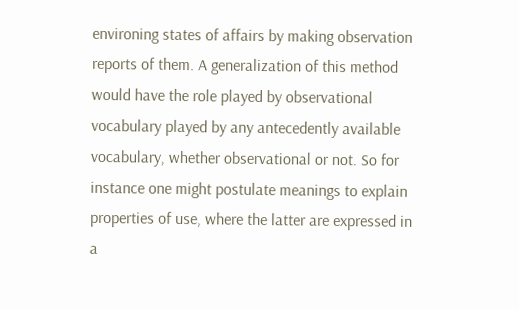environing states of affairs by making observation reports of them. A generalization of this method would have the role played by observational vocabulary played by any antecedently available vocabulary, whether observational or not. So for instance one might postulate meanings to explain properties of use, where the latter are expressed in a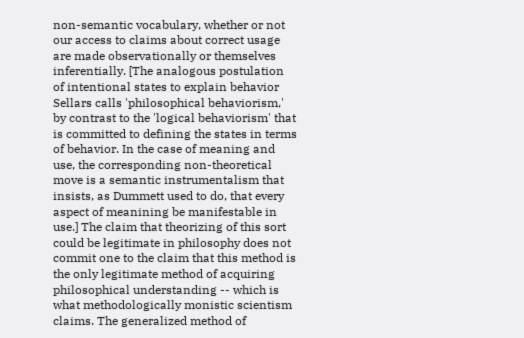non-semantic vocabulary, whether or not our access to claims about correct usage are made observationally or themselves inferentially. [The analogous postulation of intentional states to explain behavior Sellars calls 'philosophical behaviorism,' by contrast to the 'logical behaviorism' that is committed to defining the states in terms of behavior. In the case of meaning and use, the corresponding non-theoretical move is a semantic instrumentalism that insists, as Dummett used to do, that every aspect of meanining be manifestable in use.] The claim that theorizing of this sort could be legitimate in philosophy does not commit one to the claim that this method is the only legitimate method of acquiring philosophical understanding -- which is what methodologically monistic scientism claims. The generalized method of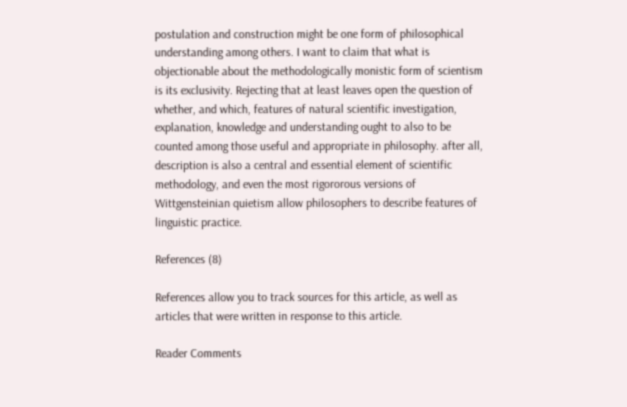postulation and construction might be one form of philosophical understanding among others. I want to claim that what is objectionable about the methodologically monistic form of scientism is its exclusivity. Rejecting that at least leaves open the question of whether, and which, features of natural scientific investigation, explanation, knowledge and understanding ought to also to be counted among those useful and appropriate in philosophy. after all, description is also a central and essential element of scientific methodology, and even the most rigororous versions of Wittgensteinian quietism allow philosophers to describe features of linguistic practice.

References (8)

References allow you to track sources for this article, as well as articles that were written in response to this article.

Reader Comments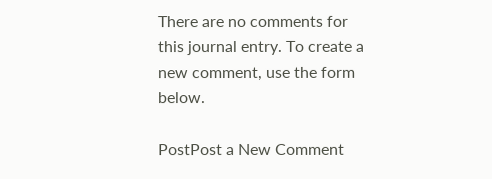There are no comments for this journal entry. To create a new comment, use the form below.

PostPost a New Comment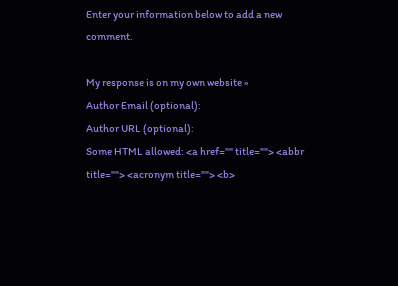Enter your information below to add a new comment.

My response is on my own website »
Author Email (optional):
Author URL (optional):
Some HTML allowed: <a href="" title=""> <abbr title=""> <acronym title=""> <b>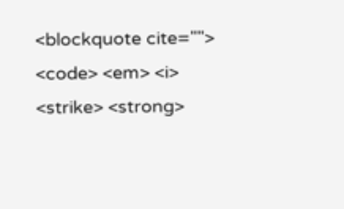<blockquote cite=""> <code> <em> <i> <strike> <strong>